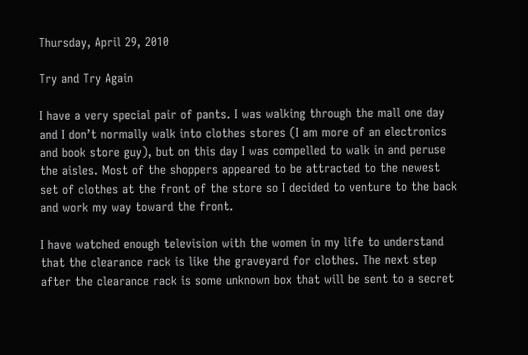Thursday, April 29, 2010

Try and Try Again

I have a very special pair of pants. I was walking through the mall one day and I don’t normally walk into clothes stores (I am more of an electronics and book store guy), but on this day I was compelled to walk in and peruse the aisles. Most of the shoppers appeared to be attracted to the newest set of clothes at the front of the store so I decided to venture to the back and work my way toward the front.

I have watched enough television with the women in my life to understand that the clearance rack is like the graveyard for clothes. The next step after the clearance rack is some unknown box that will be sent to a secret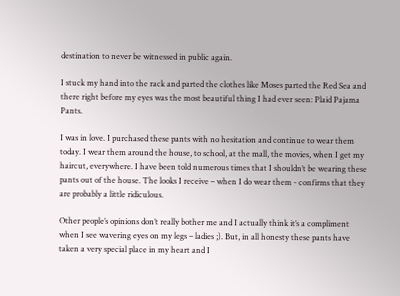destination to never be witnessed in public again.

I stuck my hand into the rack and parted the clothes like Moses parted the Red Sea and there right before my eyes was the most beautiful thing I had ever seen: Plaid Pajama Pants.

I was in love. I purchased these pants with no hesitation and continue to wear them today. I wear them around the house, to school, at the mall, the movies, when I get my haircut, everywhere. I have been told numerous times that I shouldn’t be wearing these pants out of the house. The looks I receive – when I do wear them - confirms that they are probably a little ridiculous.

Other people’s opinions don’t really bother me and I actually think it’s a compliment when I see wavering eyes on my legs – ladies ;). But, in all honesty these pants have taken a very special place in my heart and I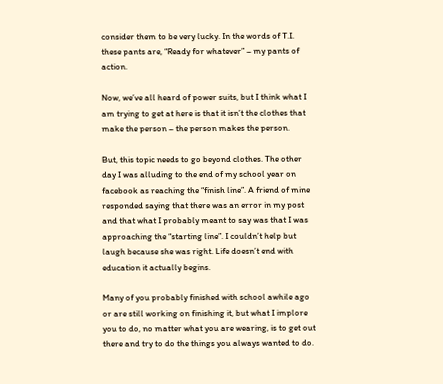consider them to be very lucky. In the words of T.I. these pants are, “Ready for whatever” – my pants of action.

Now, we’ve all heard of power suits, but I think what I am trying to get at here is that it isn’t the clothes that make the person – the person makes the person.

But, this topic needs to go beyond clothes. The other day I was alluding to the end of my school year on facebook as reaching the “finish line”. A friend of mine responded saying that there was an error in my post and that what I probably meant to say was that I was approaching the “starting line”. I couldn’t help but laugh because she was right. Life doesn’t end with education it actually begins.

Many of you probably finished with school awhile ago or are still working on finishing it, but what I implore you to do, no matter what you are wearing, is to get out there and try to do the things you always wanted to do.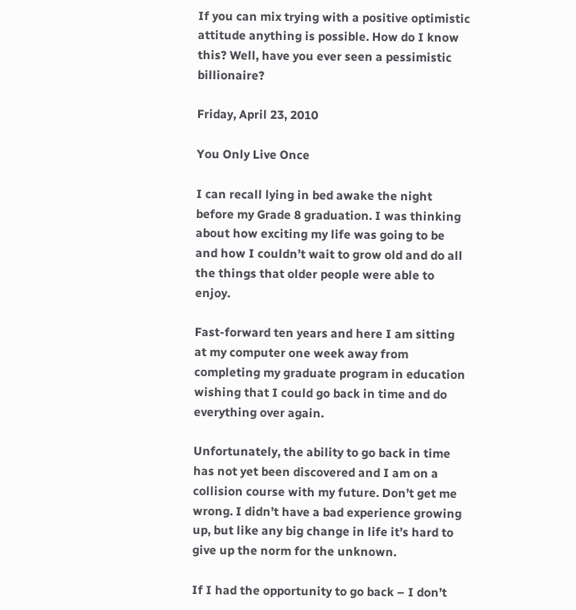If you can mix trying with a positive optimistic attitude anything is possible. How do I know this? Well, have you ever seen a pessimistic billionaire?

Friday, April 23, 2010

You Only Live Once

I can recall lying in bed awake the night before my Grade 8 graduation. I was thinking about how exciting my life was going to be and how I couldn’t wait to grow old and do all the things that older people were able to enjoy.

Fast-forward ten years and here I am sitting at my computer one week away from completing my graduate program in education wishing that I could go back in time and do everything over again.

Unfortunately, the ability to go back in time has not yet been discovered and I am on a collision course with my future. Don’t get me wrong. I didn’t have a bad experience growing up, but like any big change in life it’s hard to give up the norm for the unknown.

If I had the opportunity to go back – I don’t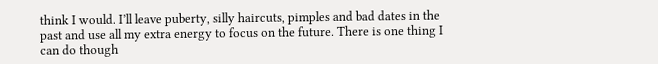think I would. I’ll leave puberty, silly haircuts, pimples and bad dates in the past and use all my extra energy to focus on the future. There is one thing I can do though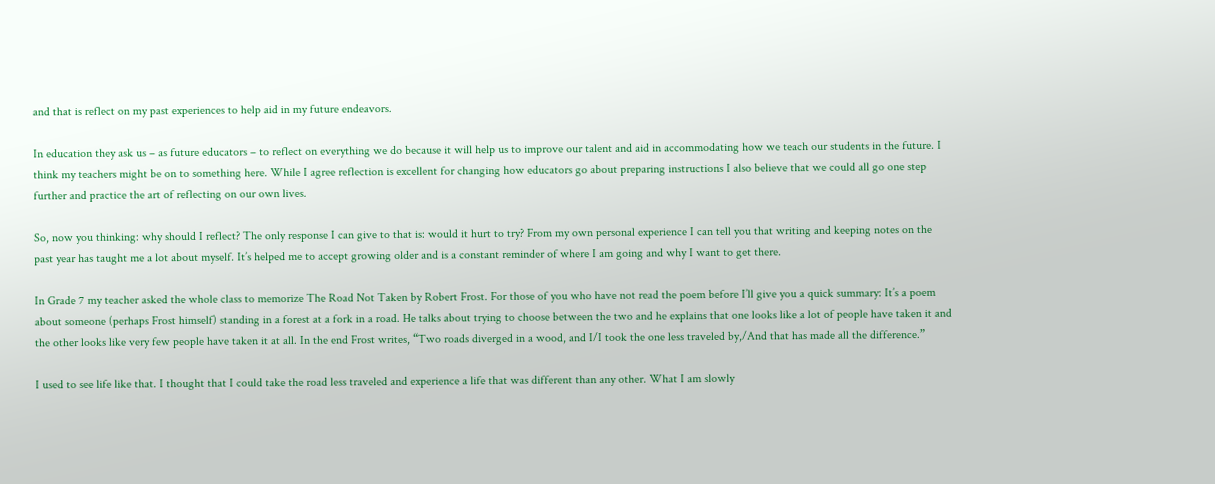and that is reflect on my past experiences to help aid in my future endeavors.

In education they ask us – as future educators – to reflect on everything we do because it will help us to improve our talent and aid in accommodating how we teach our students in the future. I think my teachers might be on to something here. While I agree reflection is excellent for changing how educators go about preparing instructions I also believe that we could all go one step further and practice the art of reflecting on our own lives.

So, now you thinking: why should I reflect? The only response I can give to that is: would it hurt to try? From my own personal experience I can tell you that writing and keeping notes on the past year has taught me a lot about myself. It’s helped me to accept growing older and is a constant reminder of where I am going and why I want to get there.

In Grade 7 my teacher asked the whole class to memorize The Road Not Taken by Robert Frost. For those of you who have not read the poem before I’ll give you a quick summary: It’s a poem about someone (perhaps Frost himself) standing in a forest at a fork in a road. He talks about trying to choose between the two and he explains that one looks like a lot of people have taken it and the other looks like very few people have taken it at all. In the end Frost writes, “Two roads diverged in a wood, and I/I took the one less traveled by,/And that has made all the difference.”

I used to see life like that. I thought that I could take the road less traveled and experience a life that was different than any other. What I am slowly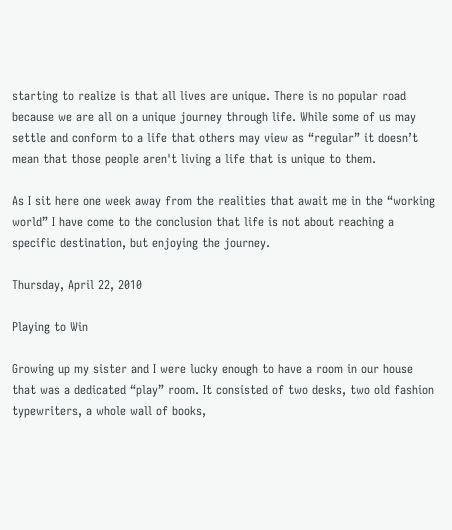starting to realize is that all lives are unique. There is no popular road because we are all on a unique journey through life. While some of us may settle and conform to a life that others may view as “regular” it doesn’t mean that those people aren't living a life that is unique to them.

As I sit here one week away from the realities that await me in the “working world” I have come to the conclusion that life is not about reaching a specific destination, but enjoying the journey.

Thursday, April 22, 2010

Playing to Win

Growing up my sister and I were lucky enough to have a room in our house that was a dedicated “play” room. It consisted of two desks, two old fashion typewriters, a whole wall of books,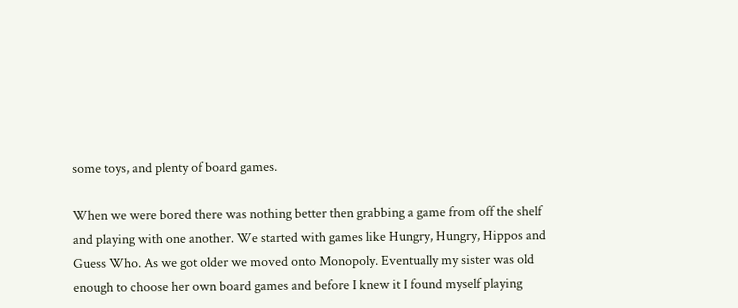some toys, and plenty of board games.

When we were bored there was nothing better then grabbing a game from off the shelf and playing with one another. We started with games like Hungry, Hungry, Hippos and Guess Who. As we got older we moved onto Monopoly. Eventually my sister was old enough to choose her own board games and before I knew it I found myself playing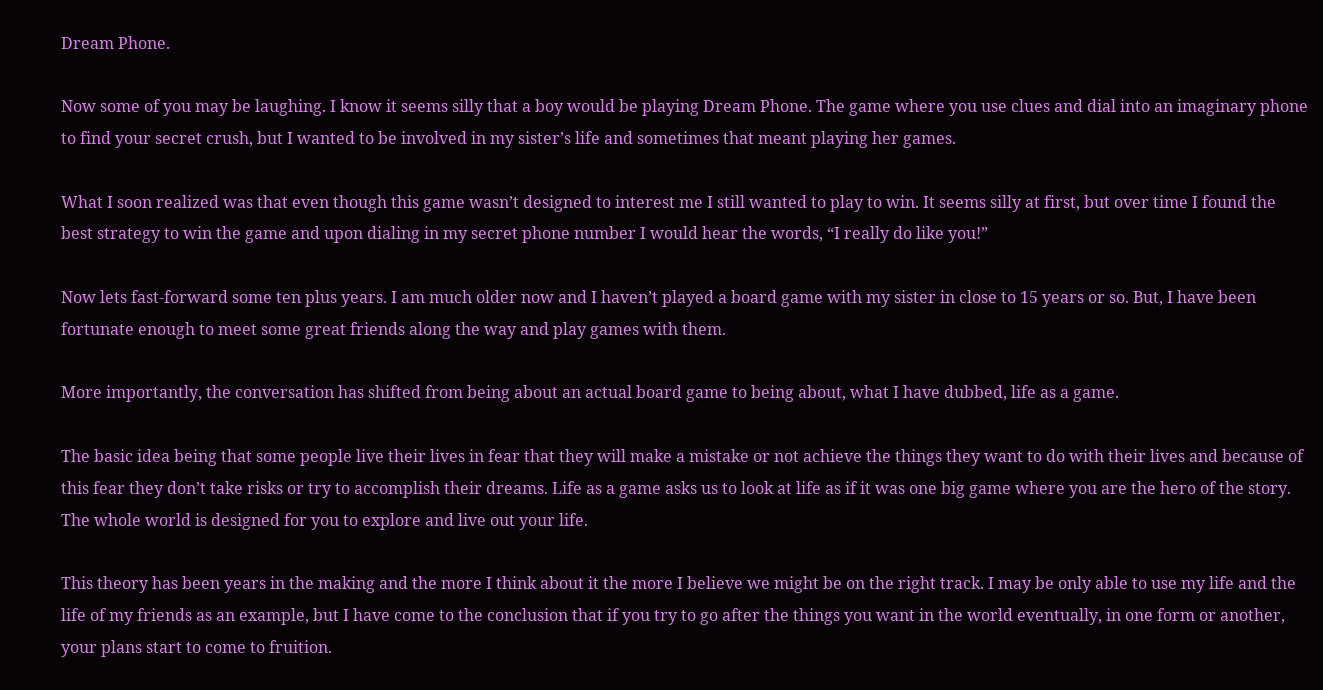Dream Phone.

Now some of you may be laughing. I know it seems silly that a boy would be playing Dream Phone. The game where you use clues and dial into an imaginary phone to find your secret crush, but I wanted to be involved in my sister’s life and sometimes that meant playing her games.

What I soon realized was that even though this game wasn’t designed to interest me I still wanted to play to win. It seems silly at first, but over time I found the best strategy to win the game and upon dialing in my secret phone number I would hear the words, “I really do like you!”

Now lets fast-forward some ten plus years. I am much older now and I haven’t played a board game with my sister in close to 15 years or so. But, I have been fortunate enough to meet some great friends along the way and play games with them.

More importantly, the conversation has shifted from being about an actual board game to being about, what I have dubbed, life as a game.

The basic idea being that some people live their lives in fear that they will make a mistake or not achieve the things they want to do with their lives and because of this fear they don’t take risks or try to accomplish their dreams. Life as a game asks us to look at life as if it was one big game where you are the hero of the story. The whole world is designed for you to explore and live out your life.

This theory has been years in the making and the more I think about it the more I believe we might be on the right track. I may be only able to use my life and the life of my friends as an example, but I have come to the conclusion that if you try to go after the things you want in the world eventually, in one form or another, your plans start to come to fruition.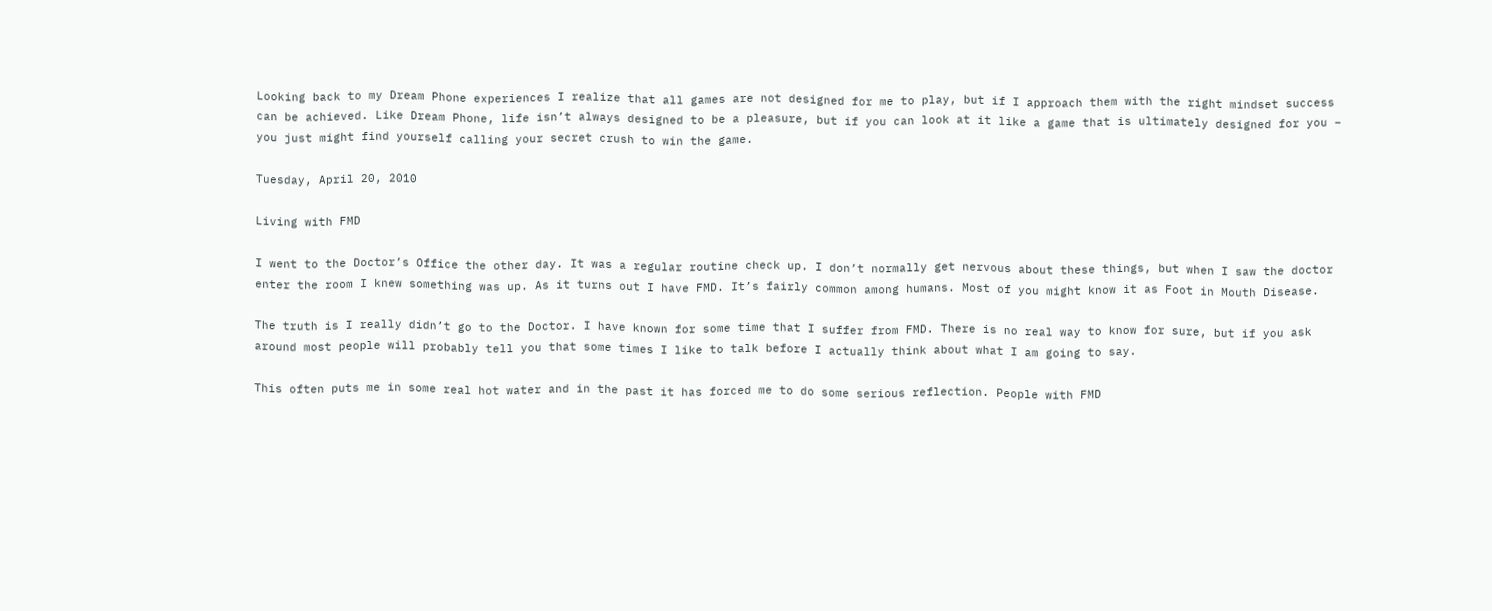Looking back to my Dream Phone experiences I realize that all games are not designed for me to play, but if I approach them with the right mindset success can be achieved. Like Dream Phone, life isn’t always designed to be a pleasure, but if you can look at it like a game that is ultimately designed for you – you just might find yourself calling your secret crush to win the game.

Tuesday, April 20, 2010

Living with FMD

I went to the Doctor’s Office the other day. It was a regular routine check up. I don’t normally get nervous about these things, but when I saw the doctor enter the room I knew something was up. As it turns out I have FMD. It’s fairly common among humans. Most of you might know it as Foot in Mouth Disease.

The truth is I really didn’t go to the Doctor. I have known for some time that I suffer from FMD. There is no real way to know for sure, but if you ask around most people will probably tell you that some times I like to talk before I actually think about what I am going to say.

This often puts me in some real hot water and in the past it has forced me to do some serious reflection. People with FMD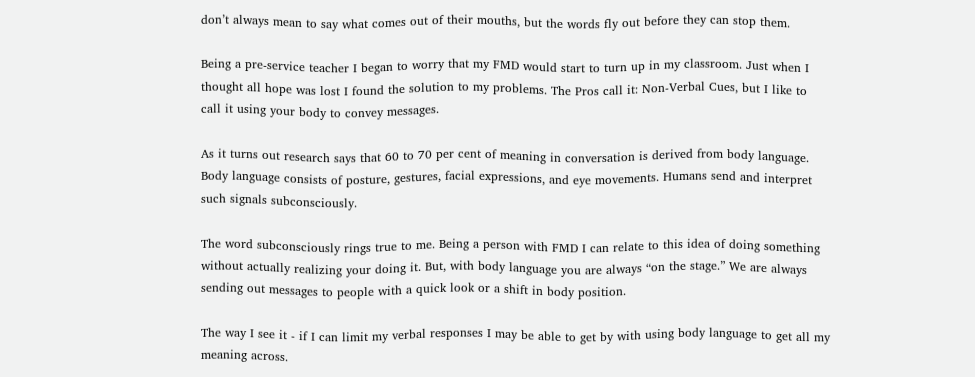don’t always mean to say what comes out of their mouths, but the words fly out before they can stop them.

Being a pre-service teacher I began to worry that my FMD would start to turn up in my classroom. Just when I thought all hope was lost I found the solution to my problems. The Pros call it: Non-Verbal Cues, but I like to call it using your body to convey messages.

As it turns out research says that 60 to 70 per cent of meaning in conversation is derived from body language. Body language consists of posture, gestures, facial expressions, and eye movements. Humans send and interpret such signals subconsciously.

The word subconsciously rings true to me. Being a person with FMD I can relate to this idea of doing something without actually realizing your doing it. But, with body language you are always “on the stage.” We are always sending out messages to people with a quick look or a shift in body position.

The way I see it - if I can limit my verbal responses I may be able to get by with using body language to get all my meaning across.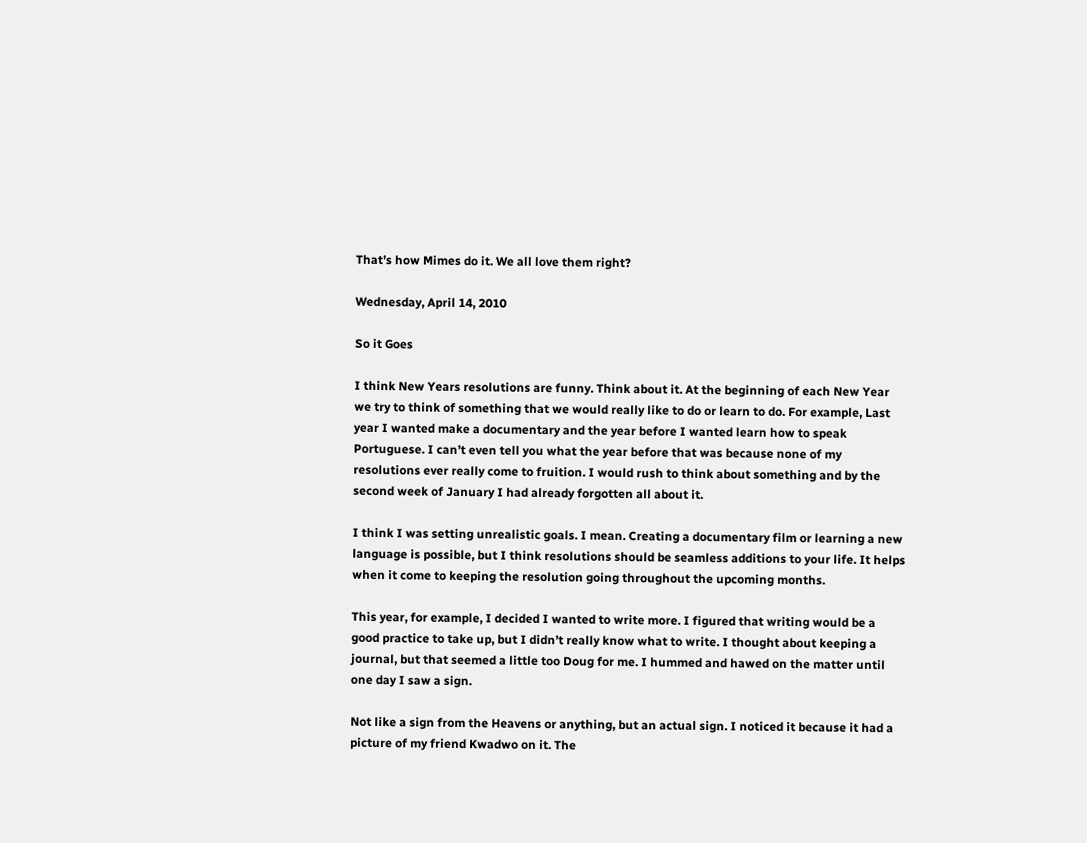That’s how Mimes do it. We all love them right?

Wednesday, April 14, 2010

So it Goes

I think New Years resolutions are funny. Think about it. At the beginning of each New Year we try to think of something that we would really like to do or learn to do. For example, Last year I wanted make a documentary and the year before I wanted learn how to speak Portuguese. I can’t even tell you what the year before that was because none of my resolutions ever really come to fruition. I would rush to think about something and by the second week of January I had already forgotten all about it.

I think I was setting unrealistic goals. I mean. Creating a documentary film or learning a new language is possible, but I think resolutions should be seamless additions to your life. It helps when it come to keeping the resolution going throughout the upcoming months.

This year, for example, I decided I wanted to write more. I figured that writing would be a good practice to take up, but I didn’t really know what to write. I thought about keeping a journal, but that seemed a little too Doug for me. I hummed and hawed on the matter until one day I saw a sign.

Not like a sign from the Heavens or anything, but an actual sign. I noticed it because it had a picture of my friend Kwadwo on it. The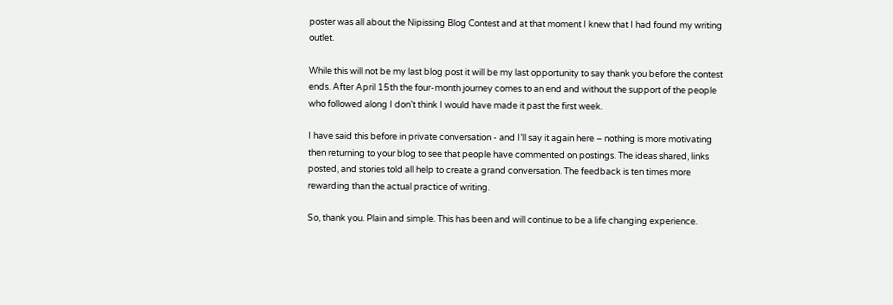poster was all about the Nipissing Blog Contest and at that moment I knew that I had found my writing outlet.

While this will not be my last blog post it will be my last opportunity to say thank you before the contest ends. After April 15th the four-month journey comes to an end and without the support of the people who followed along I don’t think I would have made it past the first week.

I have said this before in private conversation - and I’ll say it again here – nothing is more motivating then returning to your blog to see that people have commented on postings. The ideas shared, links posted, and stories told all help to create a grand conversation. The feedback is ten times more rewarding than the actual practice of writing.

So, thank you. Plain and simple. This has been and will continue to be a life changing experience.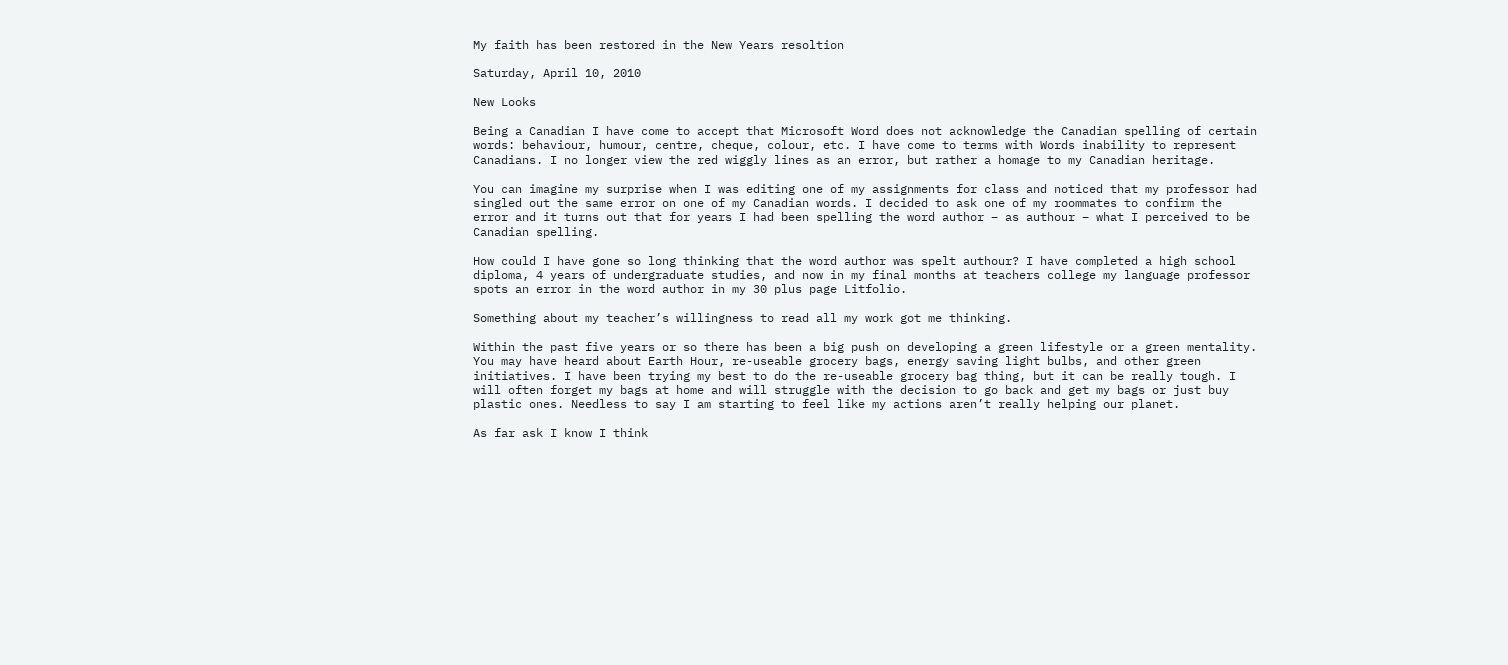My faith has been restored in the New Years resoltion

Saturday, April 10, 2010

New Looks

Being a Canadian I have come to accept that Microsoft Word does not acknowledge the Canadian spelling of certain words: behaviour, humour, centre, cheque, colour, etc. I have come to terms with Words inability to represent Canadians. I no longer view the red wiggly lines as an error, but rather a homage to my Canadian heritage.

You can imagine my surprise when I was editing one of my assignments for class and noticed that my professor had singled out the same error on one of my Canadian words. I decided to ask one of my roommates to confirm the error and it turns out that for years I had been spelling the word author – as authour – what I perceived to be Canadian spelling.

How could I have gone so long thinking that the word author was spelt authour? I have completed a high school diploma, 4 years of undergraduate studies, and now in my final months at teachers college my language professor spots an error in the word author in my 30 plus page Litfolio.

Something about my teacher’s willingness to read all my work got me thinking.

Within the past five years or so there has been a big push on developing a green lifestyle or a green mentality. You may have heard about Earth Hour, re-useable grocery bags, energy saving light bulbs, and other green initiatives. I have been trying my best to do the re-useable grocery bag thing, but it can be really tough. I will often forget my bags at home and will struggle with the decision to go back and get my bags or just buy plastic ones. Needless to say I am starting to feel like my actions aren’t really helping our planet.

As far ask I know I think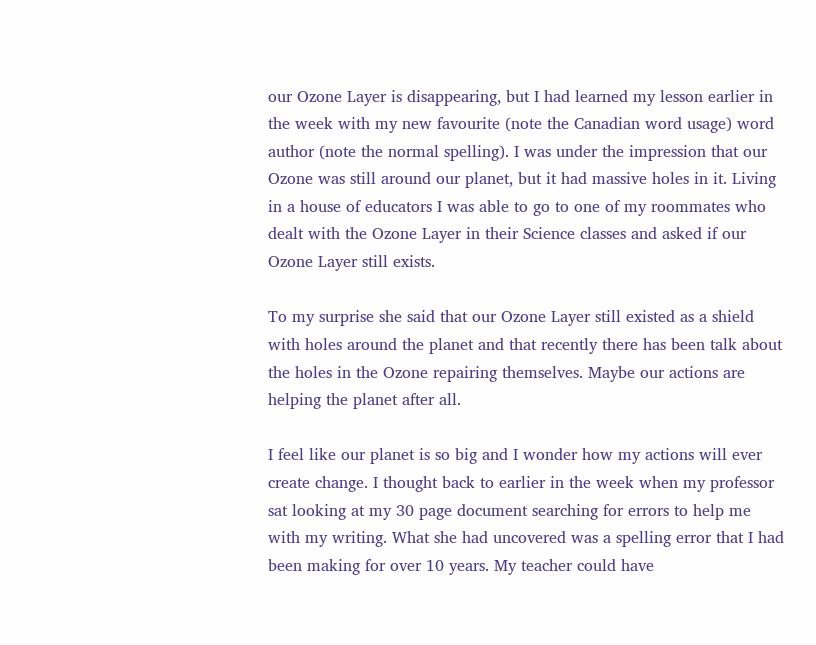our Ozone Layer is disappearing, but I had learned my lesson earlier in the week with my new favourite (note the Canadian word usage) word author (note the normal spelling). I was under the impression that our Ozone was still around our planet, but it had massive holes in it. Living in a house of educators I was able to go to one of my roommates who dealt with the Ozone Layer in their Science classes and asked if our Ozone Layer still exists.

To my surprise she said that our Ozone Layer still existed as a shield with holes around the planet and that recently there has been talk about the holes in the Ozone repairing themselves. Maybe our actions are helping the planet after all.

I feel like our planet is so big and I wonder how my actions will ever create change. I thought back to earlier in the week when my professor sat looking at my 30 page document searching for errors to help me with my writing. What she had uncovered was a spelling error that I had been making for over 10 years. My teacher could have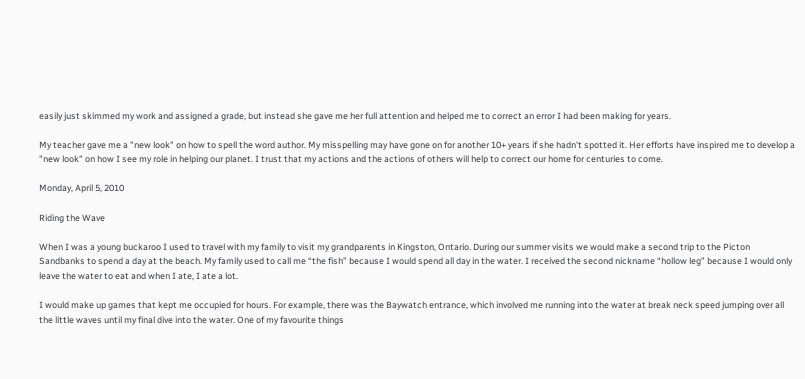easily just skimmed my work and assigned a grade, but instead she gave me her full attention and helped me to correct an error I had been making for years.

My teacher gave me a "new look" on how to spell the word author. My misspelling may have gone on for another 10+ years if she hadn't spotted it. Her efforts have inspired me to develop a "new look" on how I see my role in helping our planet. I trust that my actions and the actions of others will help to correct our home for centuries to come.

Monday, April 5, 2010

Riding the Wave

When I was a young buckaroo I used to travel with my family to visit my grandparents in Kingston, Ontario. During our summer visits we would make a second trip to the Picton Sandbanks to spend a day at the beach. My family used to call me “the fish” because I would spend all day in the water. I received the second nickname “hollow leg” because I would only leave the water to eat and when I ate, I ate a lot.

I would make up games that kept me occupied for hours. For example, there was the Baywatch entrance, which involved me running into the water at break neck speed jumping over all the little waves until my final dive into the water. One of my favourite things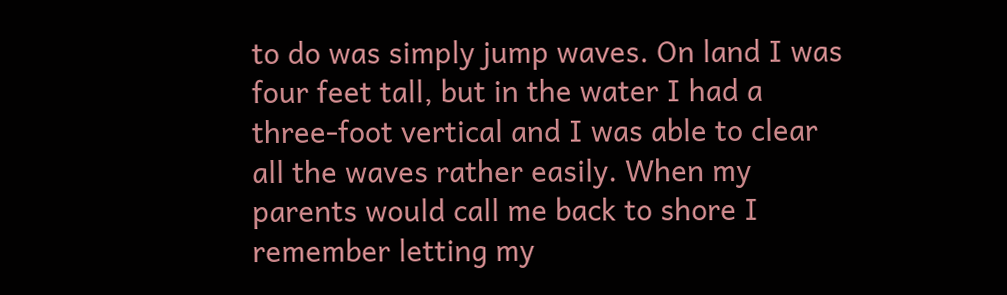to do was simply jump waves. On land I was four feet tall, but in the water I had a three-foot vertical and I was able to clear all the waves rather easily. When my parents would call me back to shore I remember letting my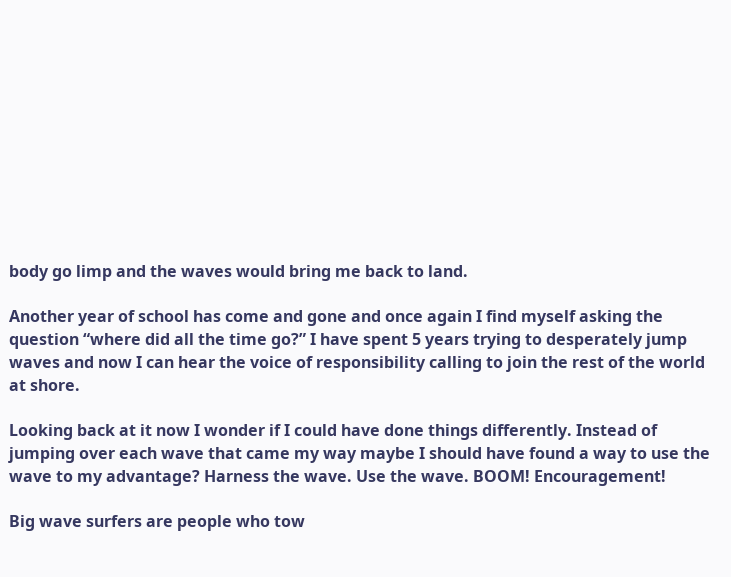body go limp and the waves would bring me back to land.

Another year of school has come and gone and once again I find myself asking the question “where did all the time go?” I have spent 5 years trying to desperately jump waves and now I can hear the voice of responsibility calling to join the rest of the world at shore.

Looking back at it now I wonder if I could have done things differently. Instead of jumping over each wave that came my way maybe I should have found a way to use the wave to my advantage? Harness the wave. Use the wave. BOOM! Encouragement!

Big wave surfers are people who tow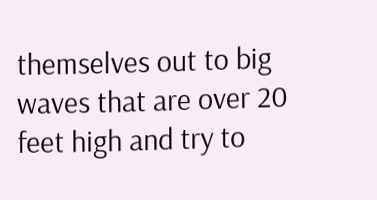themselves out to big waves that are over 20 feet high and try to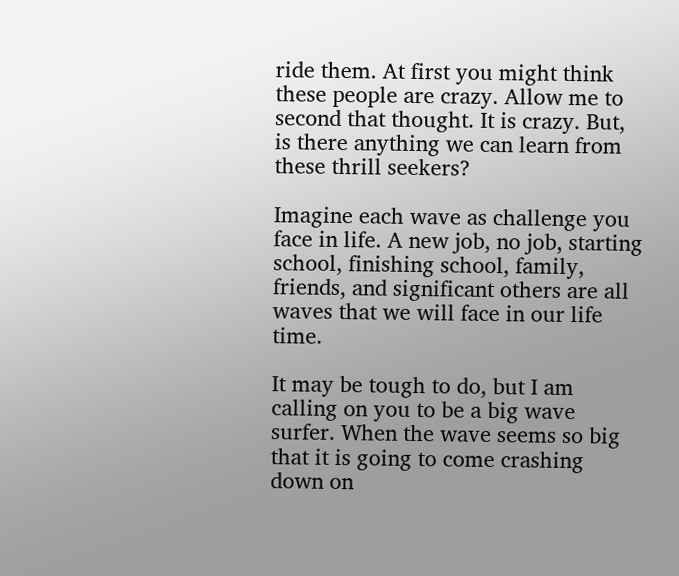ride them. At first you might think these people are crazy. Allow me to second that thought. It is crazy. But, is there anything we can learn from these thrill seekers?

Imagine each wave as challenge you face in life. A new job, no job, starting school, finishing school, family, friends, and significant others are all waves that we will face in our life time.

It may be tough to do, but I am calling on you to be a big wave surfer. When the wave seems so big that it is going to come crashing down on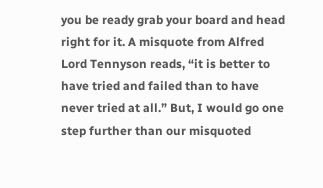you be ready grab your board and head right for it. A misquote from Alfred Lord Tennyson reads, “it is better to have tried and failed than to have never tried at all.” But, I would go one step further than our misquoted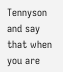Tennyson and say that when you are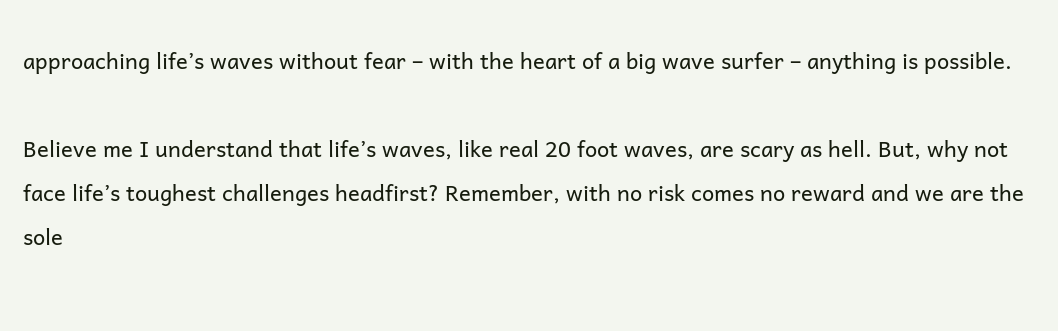approaching life’s waves without fear – with the heart of a big wave surfer – anything is possible.

Believe me I understand that life’s waves, like real 20 foot waves, are scary as hell. But, why not face life’s toughest challenges headfirst? Remember, with no risk comes no reward and we are the sole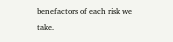benefactors of each risk we take.